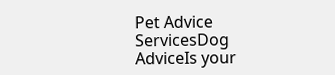Pet Advice ServicesDog AdviceIs your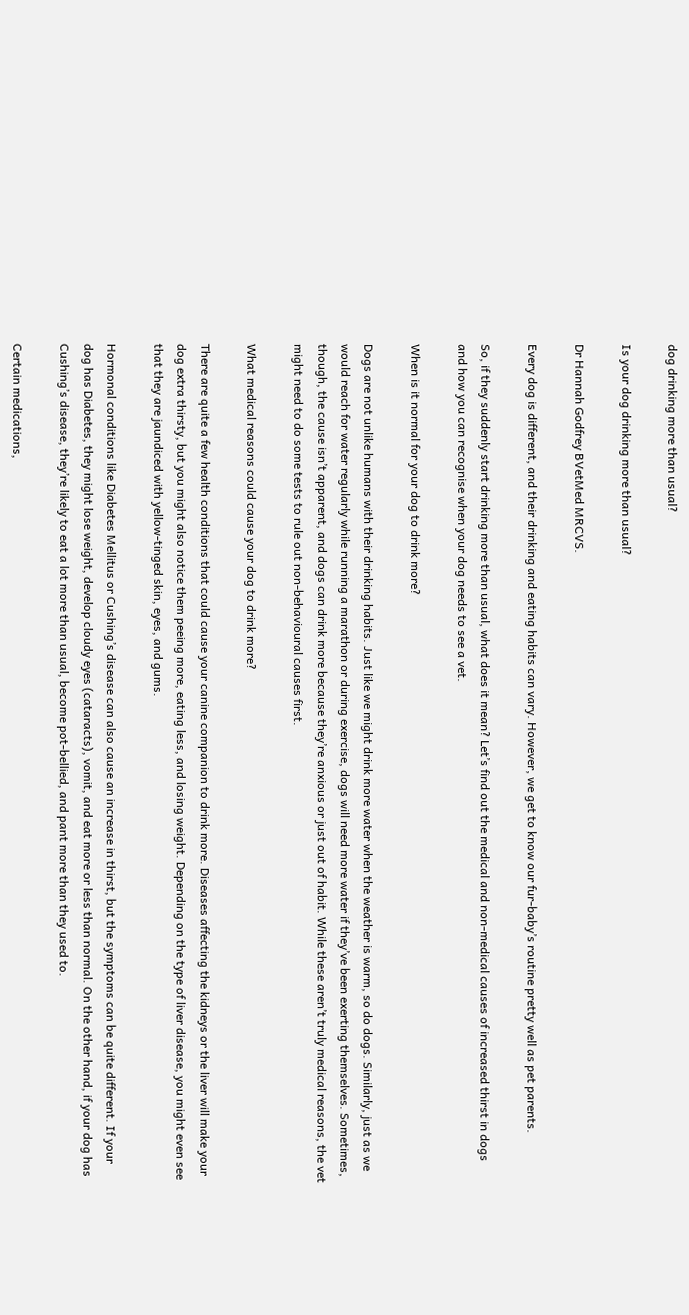dog drinking more than usual?

Is your dog drinking more than usual?

Dr Hannah Godfrey BVetMed MRCVS.

Every dog is different, and their drinking and eating habits can vary. However, we get to know our fur-baby’s routine pretty well as pet parents.

So, if they suddenly start drinking more than usual, what does it mean? Let’s find out the medical and non-medical causes of increased thirst in dogs and how you can recognise when your dog needs to see a vet.

When is it normal for your dog to drink more?

Dogs are not unlike humans with their drinking habits. Just like we might drink more water when the weather is warm, so do dogs. Similarly, just as we would reach for water regularly while running a marathon or during exercise, dogs will need more water if they’ve been exerting themselves. Sometimes, though, the cause isn’t apparent, and dogs can drink more because they’re anxious or just out of habit. While these aren’t truly medical reasons, the vet might need to do some tests to rule out non-behavioural causes first.

What medical reasons could cause your dog to drink more?

There are quite a few health conditions that could cause your canine companion to drink more. Diseases affecting the kidneys or the liver will make your dog extra thirsty, but you might also notice them peeing more, eating less, and losing weight. Depending on the type of liver disease, you might even see that they are jaundiced with yellow-tinged skin, eyes, and gums.

Hormonal conditions like Diabetes Mellitus or Cushing’s disease can also cause an increase in thirst, but the symptoms can be quite different. If your dog has Diabetes, they might lose weight, develop cloudy eyes (cataracts), vomit, and eat more or less than normal. On the other hand, if your dog has Cushing’s disease, they’re likely to eat a lot more than usual, become pot-bellied, and pant more than they used to.

Certain medications,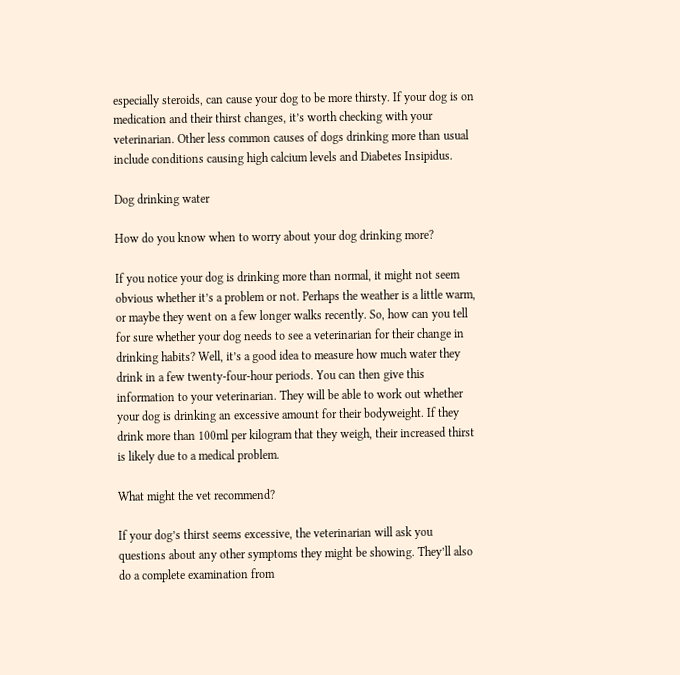especially steroids, can cause your dog to be more thirsty. If your dog is on medication and their thirst changes, it’s worth checking with your veterinarian. Other less common causes of dogs drinking more than usual include conditions causing high calcium levels and Diabetes Insipidus.

Dog drinking water

How do you know when to worry about your dog drinking more?

If you notice your dog is drinking more than normal, it might not seem obvious whether it’s a problem or not. Perhaps the weather is a little warm, or maybe they went on a few longer walks recently. So, how can you tell for sure whether your dog needs to see a veterinarian for their change in drinking habits? Well, it’s a good idea to measure how much water they drink in a few twenty-four-hour periods. You can then give this information to your veterinarian. They will be able to work out whether your dog is drinking an excessive amount for their bodyweight. If they drink more than 100ml per kilogram that they weigh, their increased thirst is likely due to a medical problem.

What might the vet recommend?

If your dog’s thirst seems excessive, the veterinarian will ask you questions about any other symptoms they might be showing. They’ll also do a complete examination from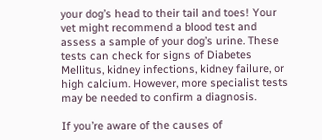your dog’s head to their tail and toes! Your vet might recommend a blood test and assess a sample of your dog’s urine. These tests can check for signs of Diabetes Mellitus, kidney infections, kidney failure, or high calcium. However, more specialist tests may be needed to confirm a diagnosis.

If you’re aware of the causes of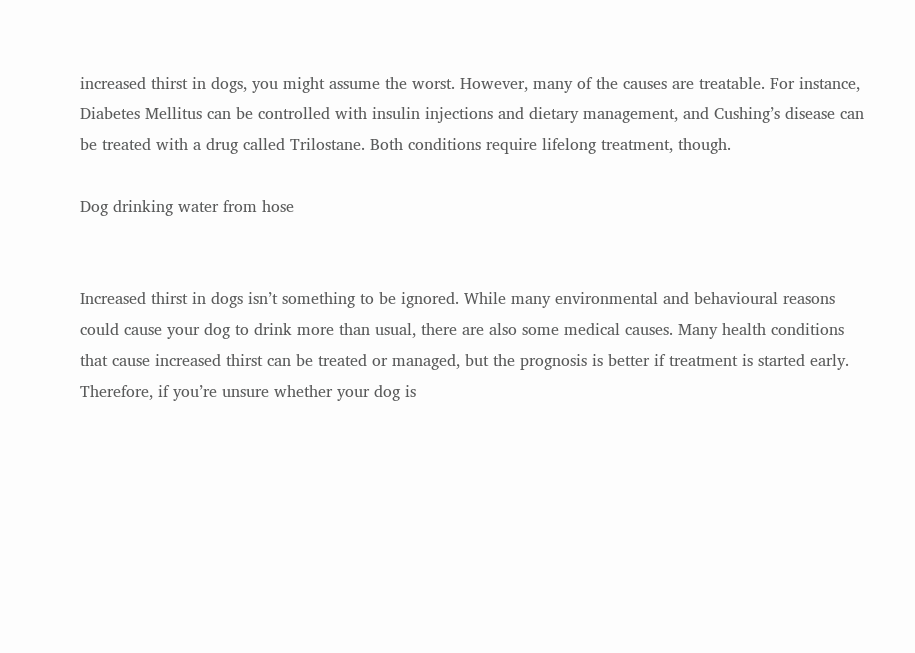increased thirst in dogs, you might assume the worst. However, many of the causes are treatable. For instance, Diabetes Mellitus can be controlled with insulin injections and dietary management, and Cushing’s disease can be treated with a drug called Trilostane. Both conditions require lifelong treatment, though.

Dog drinking water from hose


Increased thirst in dogs isn’t something to be ignored. While many environmental and behavioural reasons could cause your dog to drink more than usual, there are also some medical causes. Many health conditions that cause increased thirst can be treated or managed, but the prognosis is better if treatment is started early. Therefore, if you’re unsure whether your dog is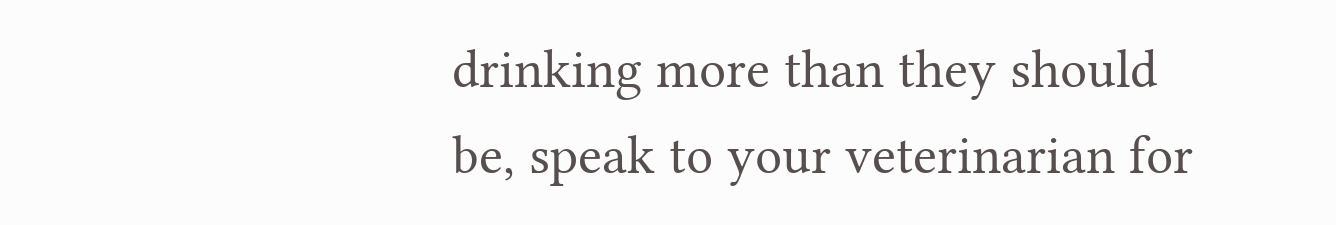drinking more than they should be, speak to your veterinarian for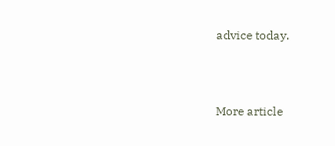advice today.



More article